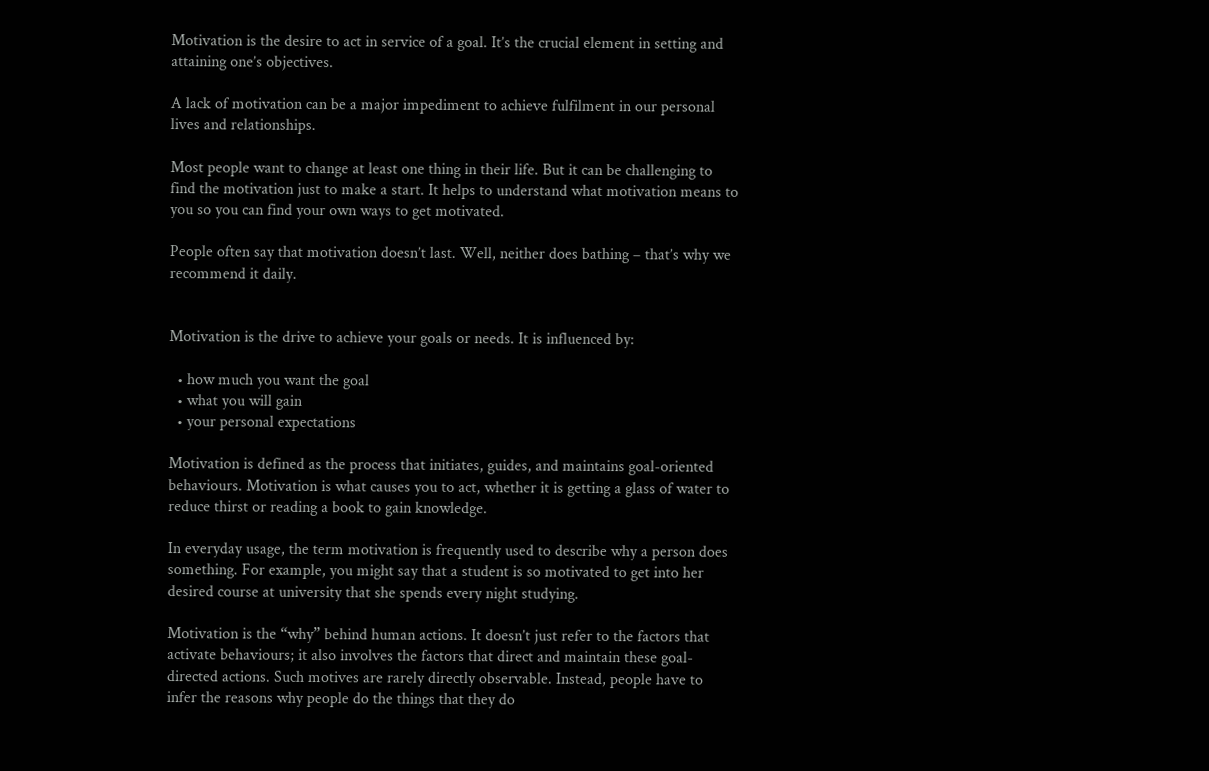Motivation is the desire to act in service of a goal. It’s the crucial element in setting and attaining one’s objectives.

A lack of motivation can be a major impediment to achieve fulfilment in our personal lives and relationships.

Most people want to change at least one thing in their life. But it can be challenging to find the motivation just to make a start. It helps to understand what motivation means to you so you can find your own ways to get motivated.

People often say that motivation doesn’t last. Well, neither does bathing – that’s why we recommend it daily.


Motivation is the drive to achieve your goals or needs. It is influenced by:

  • how much you want the goal
  • what you will gain
  • your personal expectations

Motivation is defined as the process that initiates, guides, and maintains goal-oriented behaviours. Motivation is what causes you to act, whether it is getting a glass of water to reduce thirst or reading a book to gain knowledge.

In everyday usage, the term motivation is frequently used to describe why a person does something. For example, you might say that a student is so motivated to get into her desired course at university that she spends every night studying.

Motivation is the “why” behind human actions. It doesn’t just refer to the factors that activate behaviours; it also involves the factors that direct and maintain these goal-directed actions. Such motives are rarely directly observable. Instead, people have to infer the reasons why people do the things that they do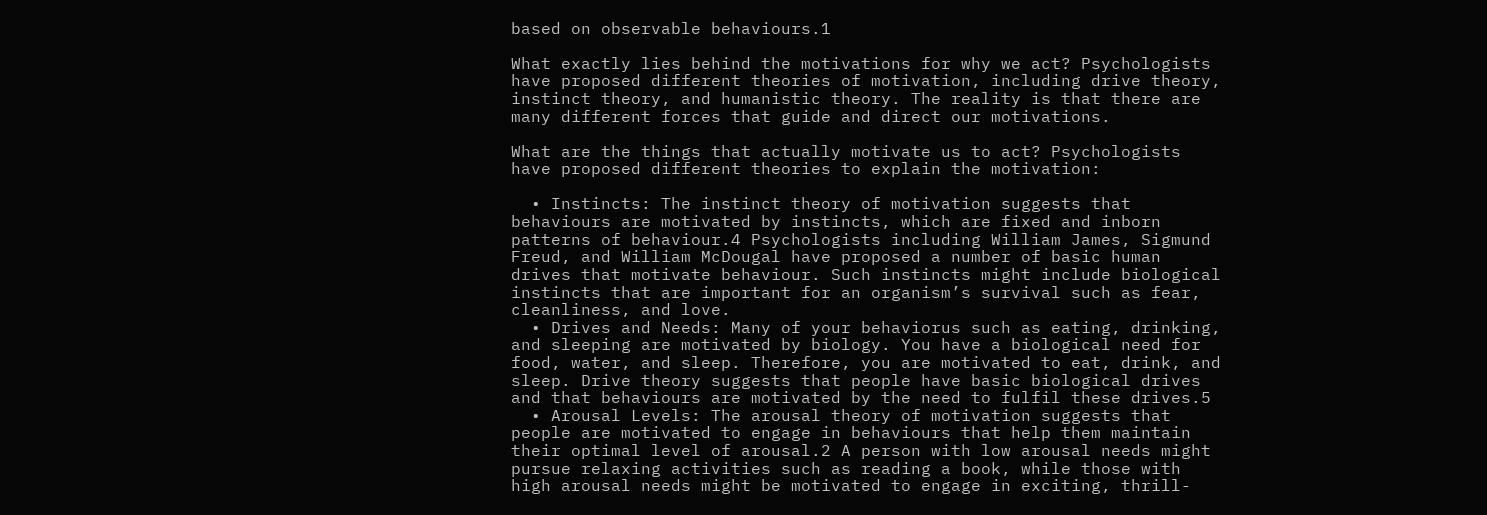based on observable behaviours.1

What exactly lies behind the motivations for why we act? Psychologists have proposed different theories of motivation, including drive theory, instinct theory, and humanistic theory. The reality is that there are many different forces that guide and direct our motivations.

What are the things that actually motivate us to act? Psychologists have proposed different theories to explain the motivation:

  • Instincts: The instinct theory of motivation suggests that behaviours are motivated by instincts, which are fixed and inborn patterns of behaviour.4 Psychologists including William James, Sigmund Freud, and William McDougal have proposed a number of basic human drives that motivate behaviour. Such instincts might include biological instincts that are important for an organism’s survival such as fear, cleanliness, and love.
  • Drives and Needs: Many of your behaviorus such as eating, drinking, and sleeping are motivated by biology. You have a biological need for food, water, and sleep. Therefore, you are motivated to eat, drink, and sleep. Drive theory suggests that people have basic biological drives and that behaviours are motivated by the need to fulfil these drives.5
  • Arousal Levels: The arousal theory of motivation suggests that people are motivated to engage in behaviours that help them maintain their optimal level of arousal.2 A person with low arousal needs might pursue relaxing activities such as reading a book, while those with high arousal needs might be motivated to engage in exciting, thrill-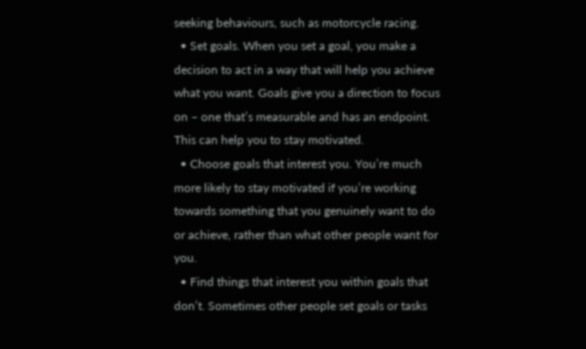seeking behaviours, such as motorcycle racing.
  • Set goals. When you set a goal, you make a decision to act in a way that will help you achieve what you want. Goals give you a direction to focus on – one that’s measurable and has an endpoint. This can help you to stay motivated.
  • Choose goals that interest you. You’re much more likely to stay motivated if you’re working towards something that you genuinely want to do or achieve, rather than what other people want for you.
  • Find things that interest you within goals that don’t. Sometimes other people set goals or tasks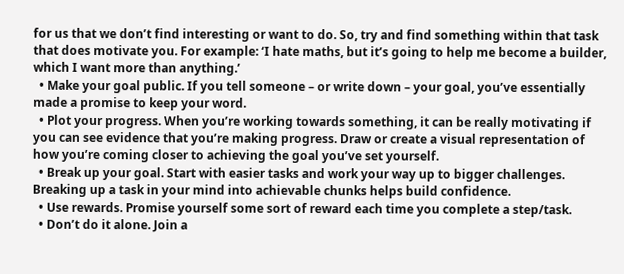for us that we don’t find interesting or want to do. So, try and find something within that task that does motivate you. For example: ‘I hate maths, but it’s going to help me become a builder, which I want more than anything.’
  • Make your goal public. If you tell someone – or write down – your goal, you’ve essentially made a promise to keep your word.
  • Plot your progress. When you’re working towards something, it can be really motivating if you can see evidence that you’re making progress. Draw or create a visual representation of how you’re coming closer to achieving the goal you’ve set yourself.
  • Break up your goal. Start with easier tasks and work your way up to bigger challenges. Breaking up a task in your mind into achievable chunks helps build confidence.
  • Use rewards. Promise yourself some sort of reward each time you complete a step/task.
  • Don’t do it alone. Join a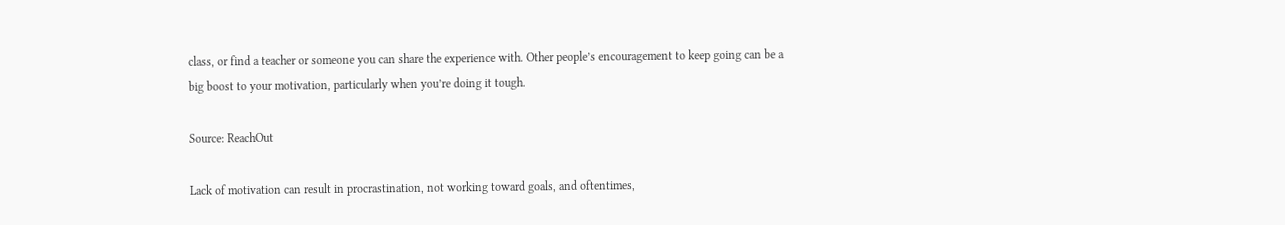class, or find a teacher or someone you can share the experience with. Other people’s encouragement to keep going can be a big boost to your motivation, particularly when you’re doing it tough.

Source: ReachOut

Lack of motivation can result in procrastination, not working toward goals, and oftentimes,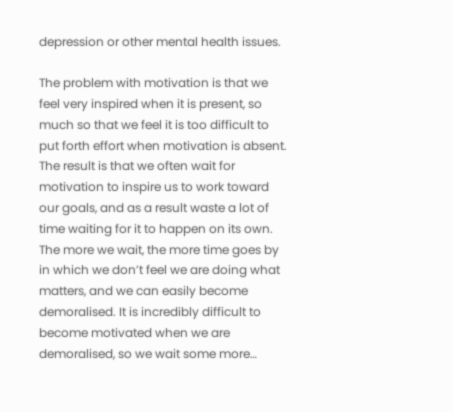depression or other mental health issues.

The problem with motivation is that we feel very inspired when it is present, so much so that we feel it is too difficult to put forth effort when motivation is absent. The result is that we often wait for motivation to inspire us to work toward our goals, and as a result waste a lot of time waiting for it to happen on its own. The more we wait, the more time goes by in which we don’t feel we are doing what matters, and we can easily become demoralised. It is incredibly difficult to become motivated when we are demoralised, so we wait some more…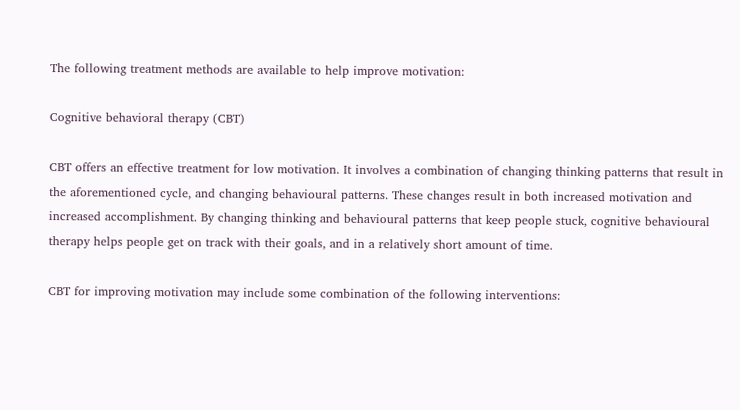The following treatment methods are available to help improve motivation:

Cognitive behavioral therapy (CBT)

CBT offers an effective treatment for low motivation. It involves a combination of changing thinking patterns that result in the aforementioned cycle, and changing behavioural patterns. These changes result in both increased motivation and increased accomplishment. By changing thinking and behavioural patterns that keep people stuck, cognitive behavioural therapy helps people get on track with their goals, and in a relatively short amount of time.

CBT for improving motivation may include some combination of the following interventions: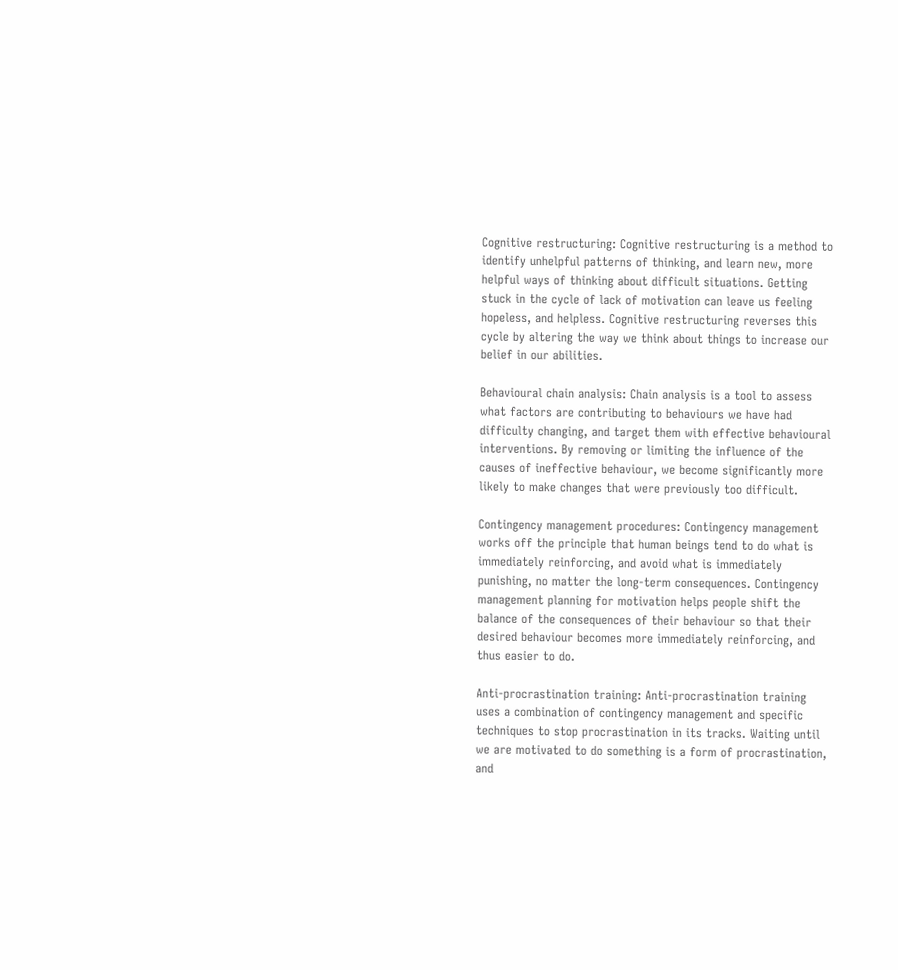Cognitive restructuring: Cognitive restructuring is a method to identify unhelpful patterns of thinking, and learn new, more helpful ways of thinking about difficult situations. Getting stuck in the cycle of lack of motivation can leave us feeling hopeless, and helpless. Cognitive restructuring reverses this cycle by altering the way we think about things to increase our belief in our abilities.

Behavioural chain analysis: Chain analysis is a tool to assess what factors are contributing to behaviours we have had difficulty changing, and target them with effective behavioural interventions. By removing or limiting the influence of the causes of ineffective behaviour, we become significantly more likely to make changes that were previously too difficult.

Contingency management procedures: Contingency management works off the principle that human beings tend to do what is immediately reinforcing, and avoid what is immediately punishing, no matter the long-term consequences. Contingency management planning for motivation helps people shift the balance of the consequences of their behaviour so that their desired behaviour becomes more immediately reinforcing, and thus easier to do.

Anti-procrastination training: Anti-procrastination training uses a combination of contingency management and specific techniques to stop procrastination in its tracks. Waiting until we are motivated to do something is a form of procrastination, and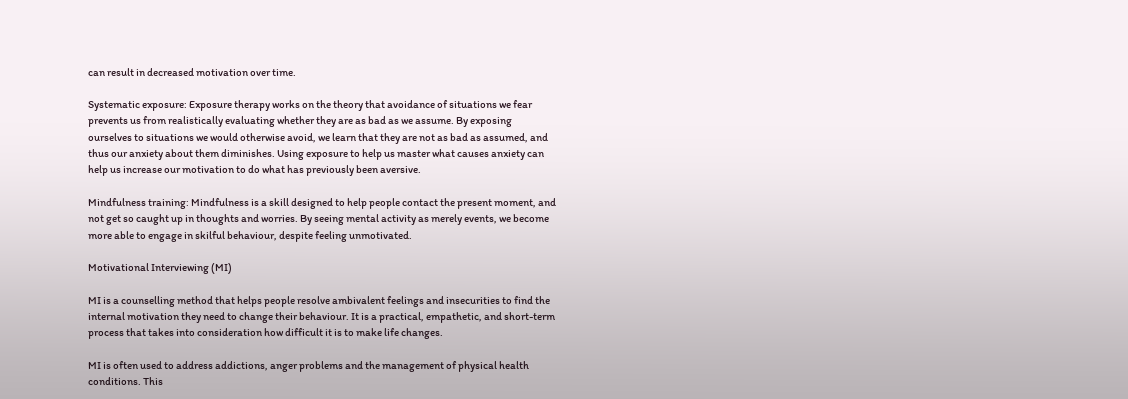can result in decreased motivation over time.

Systematic exposure: Exposure therapy works on the theory that avoidance of situations we fear prevents us from realistically evaluating whether they are as bad as we assume. By exposing ourselves to situations we would otherwise avoid, we learn that they are not as bad as assumed, and thus our anxiety about them diminishes. Using exposure to help us master what causes anxiety can help us increase our motivation to do what has previously been aversive.

Mindfulness training: Mindfulness is a skill designed to help people contact the present moment, and not get so caught up in thoughts and worries. By seeing mental activity as merely events, we become more able to engage in skilful behaviour, despite feeling unmotivated.

Motivational Interviewing (MI)

MI is a counselling method that helps people resolve ambivalent feelings and insecurities to find the internal motivation they need to change their behaviour. It is a practical, empathetic, and short-term process that takes into consideration how difficult it is to make life changes.

MI is often used to address addictions, anger problems and the management of physical health conditions. This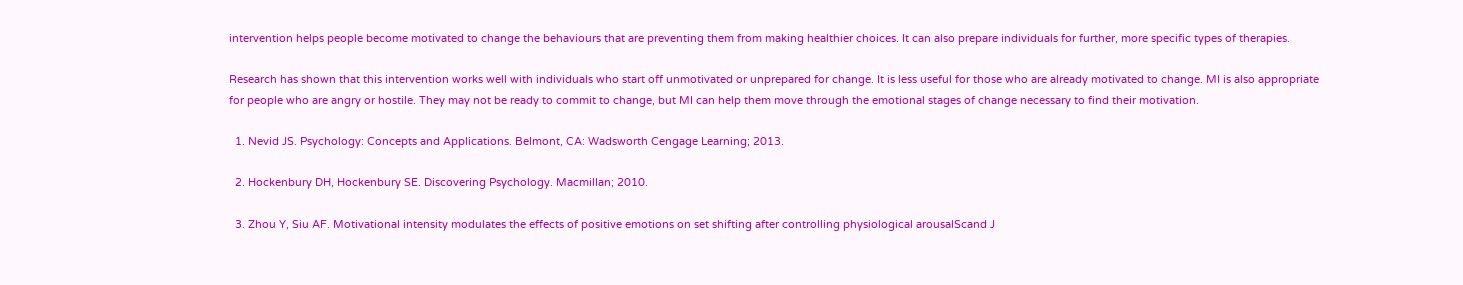intervention helps people become motivated to change the behaviours that are preventing them from making healthier choices. It can also prepare individuals for further, more specific types of therapies.

Research has shown that this intervention works well with individuals who start off unmotivated or unprepared for change. It is less useful for those who are already motivated to change. MI is also appropriate for people who are angry or hostile. They may not be ready to commit to change, but MI can help them move through the emotional stages of change necessary to find their motivation.

  1. Nevid JS. Psychology: Concepts and Applications. Belmont, CA: Wadsworth Cengage Learning; 2013.

  2. Hockenbury DH, Hockenbury SE. Discovering Psychology. Macmillan; 2010.

  3. Zhou Y, Siu AF. Motivational intensity modulates the effects of positive emotions on set shifting after controlling physiological arousalScand J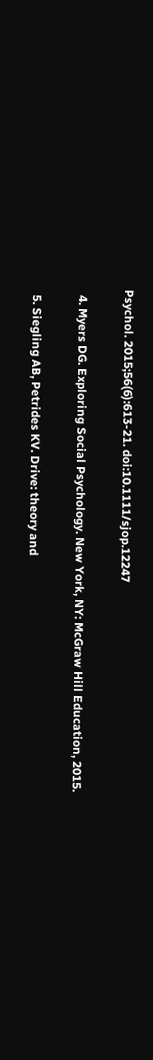Psychol. 2015;56(6):613-21. doi:10.1111/sjop.12247

  4. Myers DG. Exploring Social Psychology. New York, NY: McGraw Hill Education, 2015.

  5. Siegling AB, Petrides KV. Drive: theory and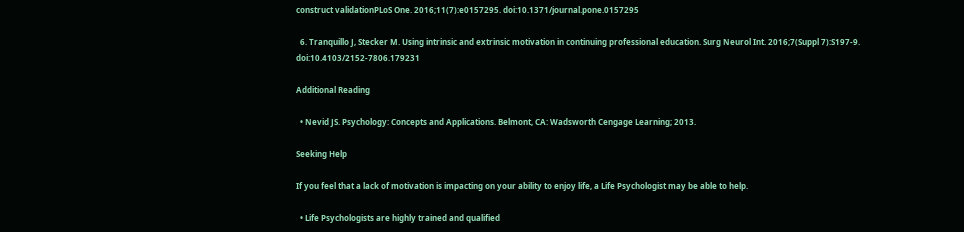construct validationPLoS One. 2016;11(7):e0157295. doi:10.1371/journal.pone.0157295

  6. Tranquillo J, Stecker M. Using intrinsic and extrinsic motivation in continuing professional education. Surg Neurol Int. 2016;7(Suppl 7):S197-9. doi:10.4103/2152-7806.179231

Additional Reading

  • Nevid JS. Psychology: Concepts and Applications. Belmont, CA: Wadsworth Cengage Learning; 2013.

Seeking Help

If you feel that a lack of motivation is impacting on your ability to enjoy life, a Life Psychologist may be able to help.

  • Life Psychologists are highly trained and qualified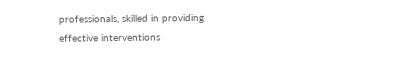professionals, skilled in providing effective interventions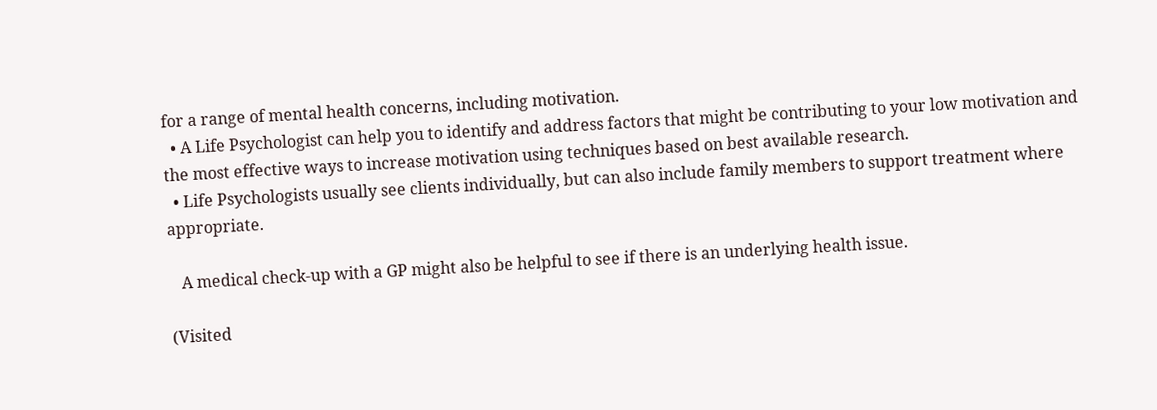for a range of mental health concerns, including motivation.
  • A Life Psychologist can help you to identify and address factors that might be contributing to your low motivation and the most effective ways to increase motivation using techniques based on best available research.
  • Life Psychologists usually see clients individually, but can also include family members to support treatment where appropriate.

   A medical check-up with a GP might also be helpful to see if there is an underlying health issue.

(Visited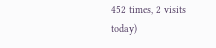452 times, 2 visits today)